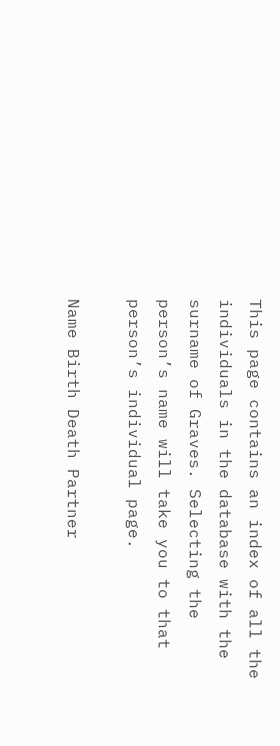This page contains an index of all the individuals in the database with the surname of Graves. Selecting the person’s name will take you to that person’s individual page.

Name Birth Death Partner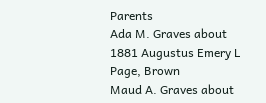Parents
Ada M. Graves about 1881 Augustus Emery L Page, Brown
Maud A. Graves about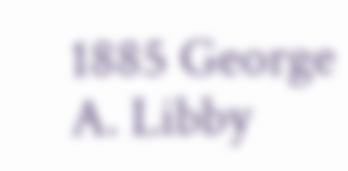1885 George A. Libby